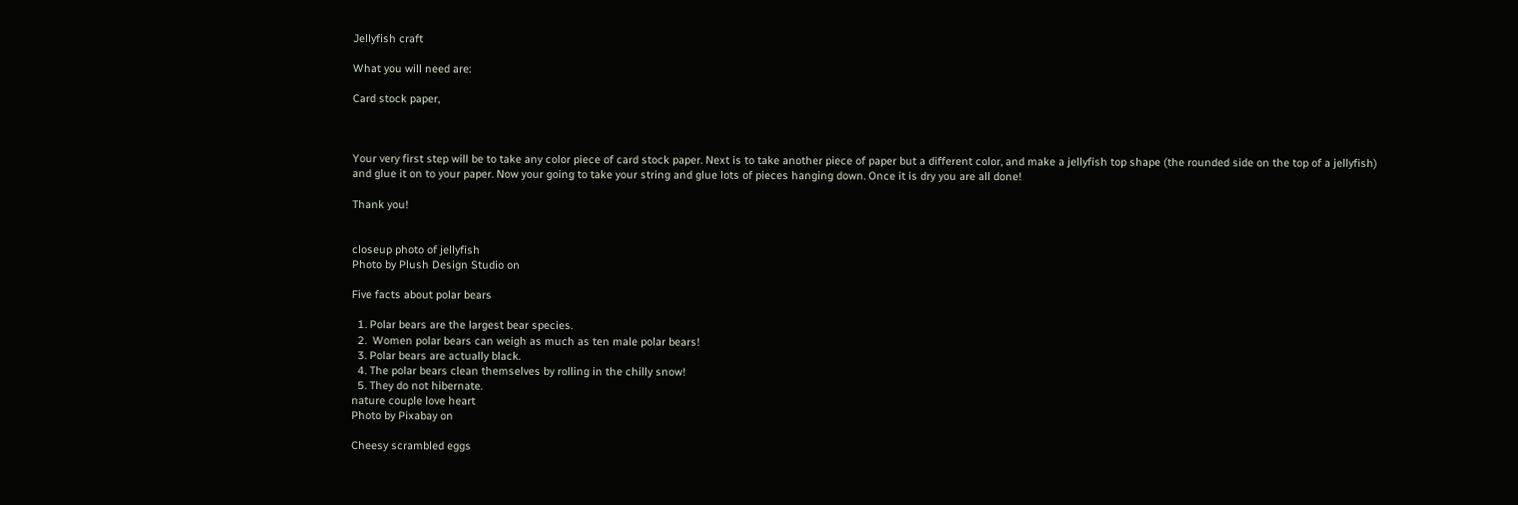Jellyfish craft

What you will need are:

Card stock paper,



Your very first step will be to take any color piece of card stock paper. Next is to take another piece of paper but a different color, and make a jellyfish top shape (the rounded side on the top of a jellyfish) and glue it on to your paper. Now your going to take your string and glue lots of pieces hanging down. Once it is dry you are all done!

Thank you!


closeup photo of jellyfish
Photo by Plush Design Studio on

Five facts about polar bears

  1. Polar bears are the largest bear species.
  2.  Women polar bears can weigh as much as ten male polar bears!
  3. Polar bears are actually black.
  4. The polar bears clean themselves by rolling in the chilly snow!
  5. They do not hibernate.
nature couple love heart
Photo by Pixabay on

Cheesy scrambled eggs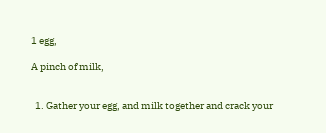1 egg,

A pinch of milk,


  1. Gather your egg, and milk together and crack your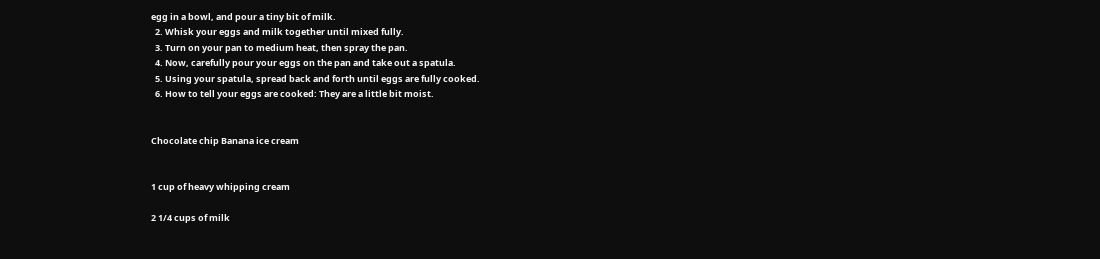egg in a bowl, and pour a tiny bit of milk.
  2. Whisk your eggs and milk together until mixed fully.
  3. Turn on your pan to medium heat, then spray the pan.
  4. Now, carefully pour your eggs on the pan and take out a spatula.
  5. Using your spatula, spread back and forth until eggs are fully cooked.
  6. How to tell your eggs are cooked: They are a little bit moist.


Chocolate chip Banana ice cream


1 cup of heavy whipping cream

2 1/4 cups of milk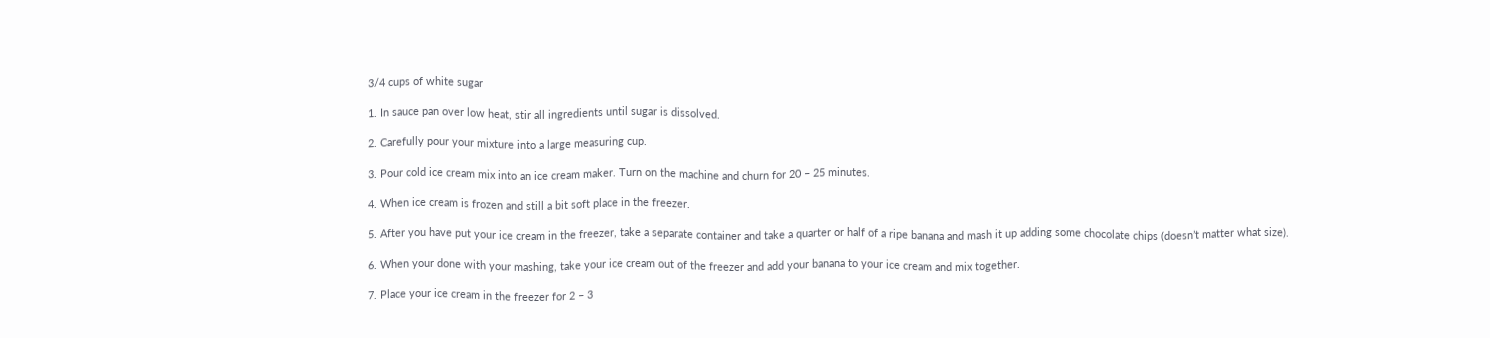3/4 cups of white sugar

1. In sauce pan over low heat, stir all ingredients until sugar is dissolved.

2. Carefully pour your mixture into a large measuring cup.

3. Pour cold ice cream mix into an ice cream maker. Turn on the machine and churn for 20 – 25 minutes.

4. When ice cream is frozen and still a bit soft place in the freezer.

5. After you have put your ice cream in the freezer, take a separate container and take a quarter or half of a ripe banana and mash it up adding some chocolate chips (doesn’t matter what size).

6. When your done with your mashing, take your ice cream out of the freezer and add your banana to your ice cream and mix together.

7. Place your ice cream in the freezer for 2 – 3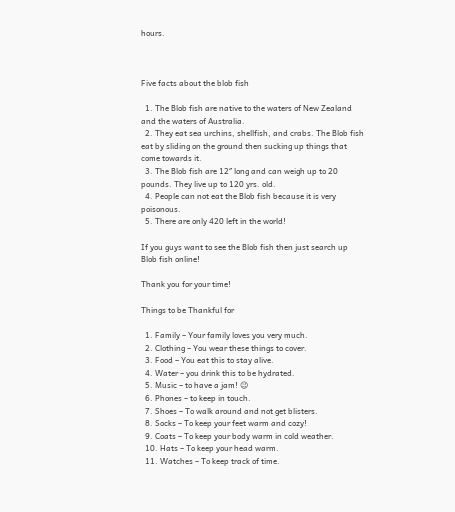hours.



Five facts about the blob fish

  1. The Blob fish are native to the waters of New Zealand and the waters of Australia.
  2. They eat sea urchins, shellfish, and crabs. The Blob fish eat by sliding on the ground then sucking up things that come towards it.
  3. The Blob fish are 12″ long and can weigh up to 20 pounds. They live up to 120 yrs. old.
  4. People can not eat the Blob fish because it is very poisonous.
  5. There are only 420 left in the world!

If you guys want to see the Blob fish then just search up Blob fish online!

Thank you for your time!

Things to be Thankful for

  1. Family – Your family loves you very much.
  2. Clothing – You wear these things to cover.
  3. Food – You eat this to stay alive.
  4. Water – you drink this to be hydrated.
  5. Music – to have a jam! 😉
  6. Phones – to keep in touch.
  7. Shoes – To walk around and not get blisters.
  8. Socks – To keep your feet warm and cozy!
  9. Coats – To keep your body warm in cold weather.
  10. Hats – To keep your head warm.
  11. Watches – To keep track of time.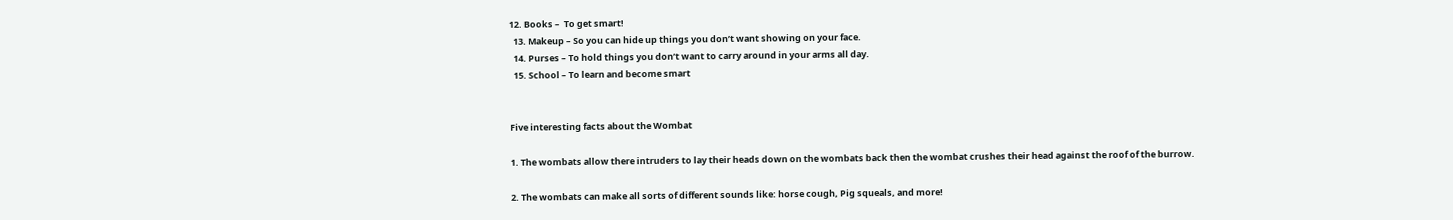12. Books –  To get smart!
  13. Makeup – So you can hide up things you don’t want showing on your face.
  14. Purses – To hold things you don’t want to carry around in your arms all day.
  15. School – To learn and become smart


Five interesting facts about the Wombat

1. The wombats allow there intruders to lay their heads down on the wombats back then the wombat crushes their head against the roof of the burrow.

2. The wombats can make all sorts of different sounds like: horse cough, Pig squeals, and more!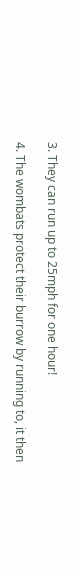3. They can run up to 25mph for one hour!

4. The wombats protect their burrow by running to, it then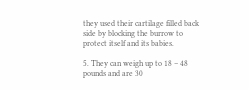they used their cartilage filled back side by blocking the burrow to protect itself and its babies.

5. They can weigh up to 18 – 48 pounds and are 30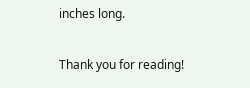inches long.

Thank you for reading!